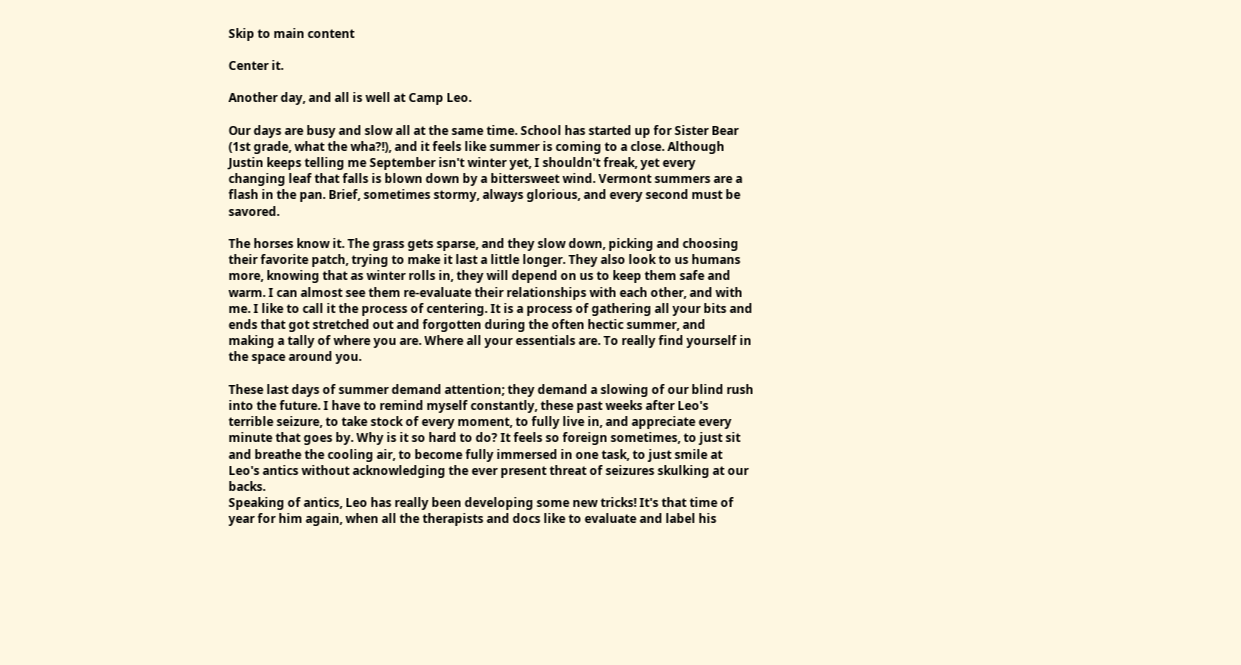Skip to main content

Center it.

Another day, and all is well at Camp Leo.

Our days are busy and slow all at the same time. School has started up for Sister Bear (1st grade, what the wha?!), and it feels like summer is coming to a close. Although Justin keeps telling me September isn't winter yet, I shouldn't freak, yet every changing leaf that falls is blown down by a bittersweet wind. Vermont summers are a flash in the pan. Brief, sometimes stormy, always glorious, and every second must be savored.

The horses know it. The grass gets sparse, and they slow down, picking and choosing their favorite patch, trying to make it last a little longer. They also look to us humans more, knowing that as winter rolls in, they will depend on us to keep them safe and warm. I can almost see them re-evaluate their relationships with each other, and with me. I like to call it the process of centering. It is a process of gathering all your bits and ends that got stretched out and forgotten during the often hectic summer, and making a tally of where you are. Where all your essentials are. To really find yourself in the space around you.

These last days of summer demand attention; they demand a slowing of our blind rush into the future. I have to remind myself constantly, these past weeks after Leo's terrible seizure, to take stock of every moment, to fully live in, and appreciate every minute that goes by. Why is it so hard to do? It feels so foreign sometimes, to just sit and breathe the cooling air, to become fully immersed in one task, to just smile at Leo's antics without acknowledging the ever present threat of seizures skulking at our backs.
Speaking of antics, Leo has really been developing some new tricks! It's that time of year for him again, when all the therapists and docs like to evaluate and label his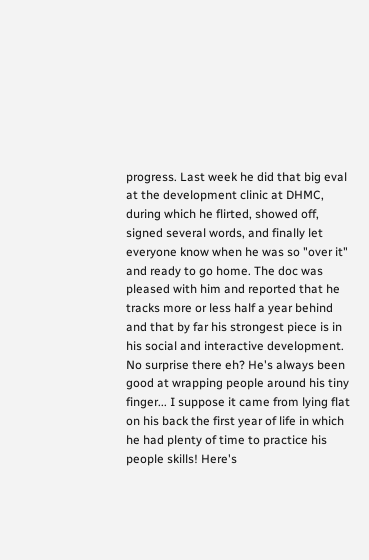progress. Last week he did that big eval at the development clinic at DHMC, during which he flirted, showed off, signed several words, and finally let everyone know when he was so "over it" and ready to go home. The doc was pleased with him and reported that he tracks more or less half a year behind and that by far his strongest piece is in his social and interactive development. No surprise there eh? He's always been good at wrapping people around his tiny finger... I suppose it came from lying flat on his back the first year of life in which he had plenty of time to practice his people skills! Here's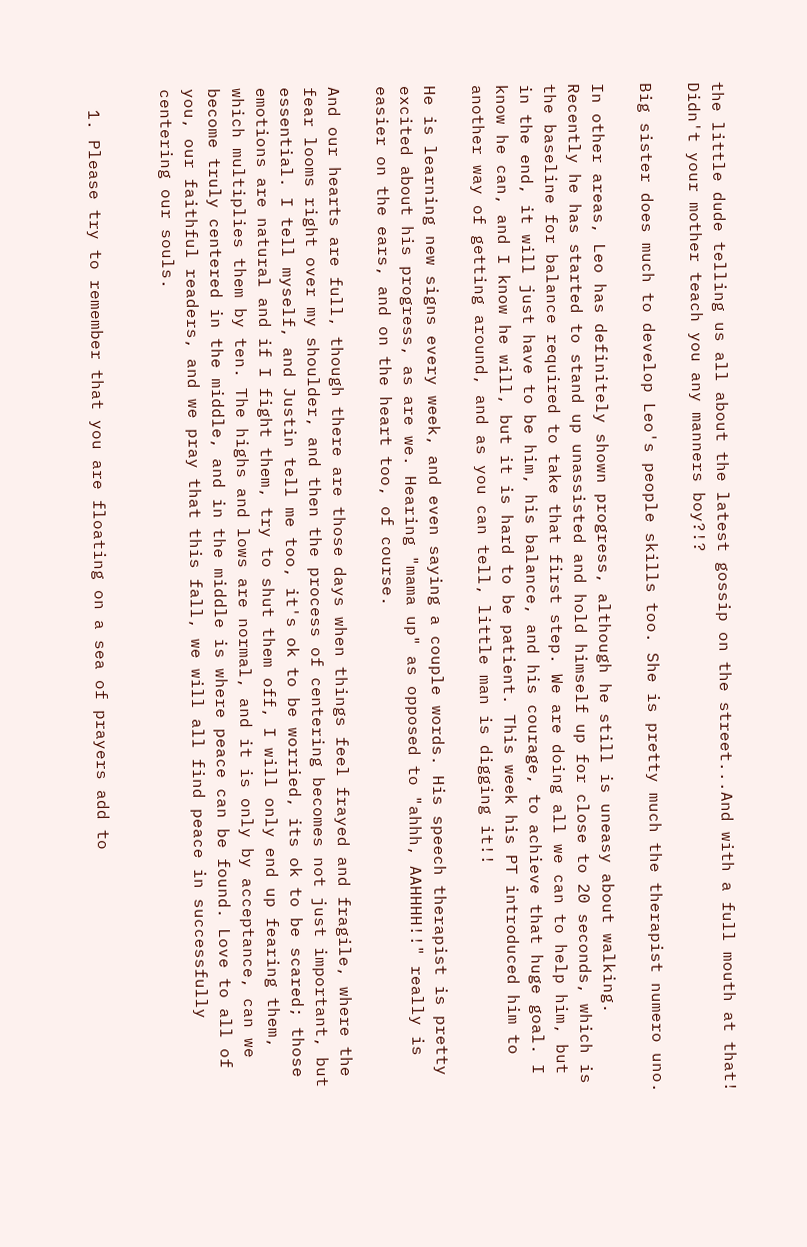the little dude telling us all about the latest gossip on the street...And with a full mouth at that! Didn't your mother teach you any manners boy?!?

Big sister does much to develop Leo's people skills too. She is pretty much the therapist numero uno.

In other areas, Leo has definitely shown progress, although he still is uneasy about walking. Recently he has started to stand up unassisted and hold himself up for close to 20 seconds, which is the baseline for balance required to take that first step. We are doing all we can to help him, but in the end, it will just have to be him, his balance, and his courage, to achieve that huge goal. I know he can, and I know he will, but it is hard to be patient. This week his PT introduced him to another way of getting around, and as you can tell, little man is digging it!!

He is learning new signs every week, and even saying a couple words. His speech therapist is pretty excited about his progress, as are we. Hearing "mama up" as opposed to "ahhh, AAHHHH!!" really is easier on the ears, and on the heart too, of course.

And our hearts are full, though there are those days when things feel frayed and fragile, where the fear looms right over my shoulder, and then the process of centering becomes not just important, but essential. I tell myself, and Justin tell me too, it's ok to be worried, its ok to be scared; those emotions are natural and if I fight them, try to shut them off, I will only end up fearing them, which multiplies them by ten. The highs and lows are normal, and it is only by acceptance, can we become truly centered in the middle, and in the middle is where peace can be found. Love to all of you, our faithful readers, and we pray that this fall, we will all find peace in successfully centering our souls.


  1. Please try to remember that you are floating on a sea of prayers add to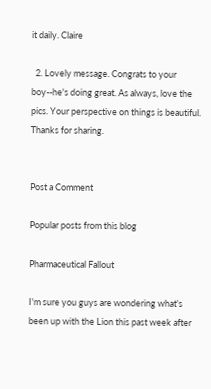it daily. Claire

  2. Lovely message. Congrats to your boy--he's doing great. As always, love the pics. Your perspective on things is beautiful. Thanks for sharing.


Post a Comment

Popular posts from this blog

Pharmaceutical Fallout

I'm sure you guys are wondering what's been up with the Lion this past week after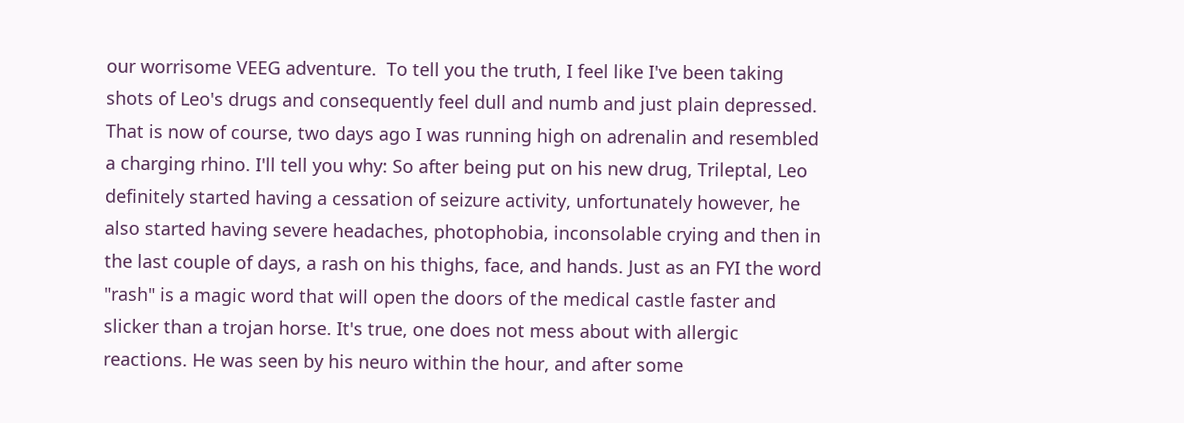our worrisome VEEG adventure.  To tell you the truth, I feel like I've been taking shots of Leo's drugs and consequently feel dull and numb and just plain depressed. That is now of course, two days ago I was running high on adrenalin and resembled a charging rhino. I'll tell you why: So after being put on his new drug, Trileptal, Leo definitely started having a cessation of seizure activity, unfortunately however, he also started having severe headaches, photophobia, inconsolable crying and then in the last couple of days, a rash on his thighs, face, and hands. Just as an FYI the word "rash" is a magic word that will open the doors of the medical castle faster and slicker than a trojan horse. It's true, one does not mess about with allergic reactions. He was seen by his neuro within the hour, and after some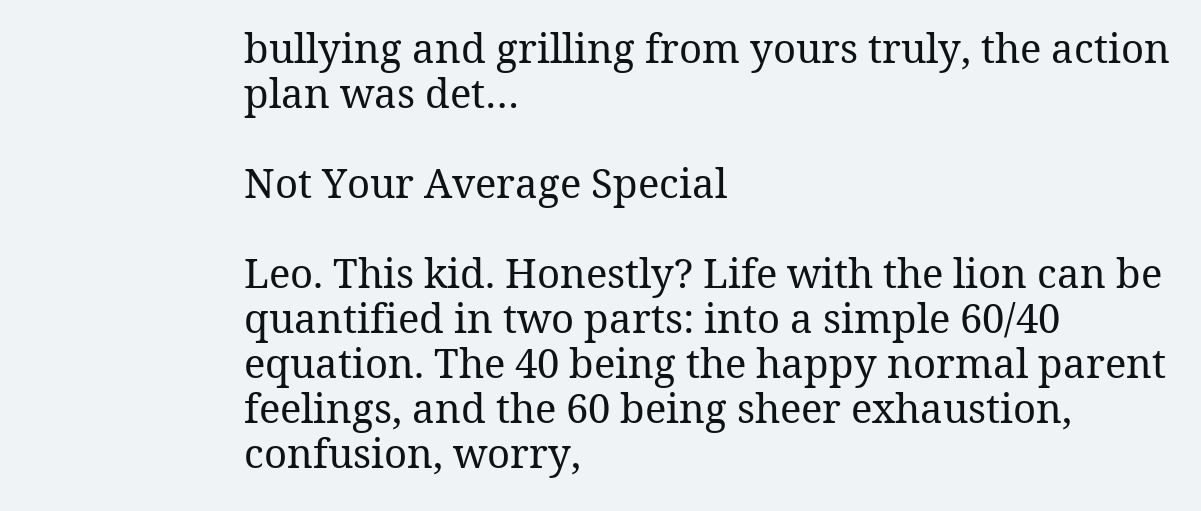bullying and grilling from yours truly, the action plan was det…

Not Your Average Special

Leo. This kid. Honestly? Life with the lion can be quantified in two parts: into a simple 60/40 equation. The 40 being the happy normal parent feelings, and the 60 being sheer exhaustion, confusion, worry,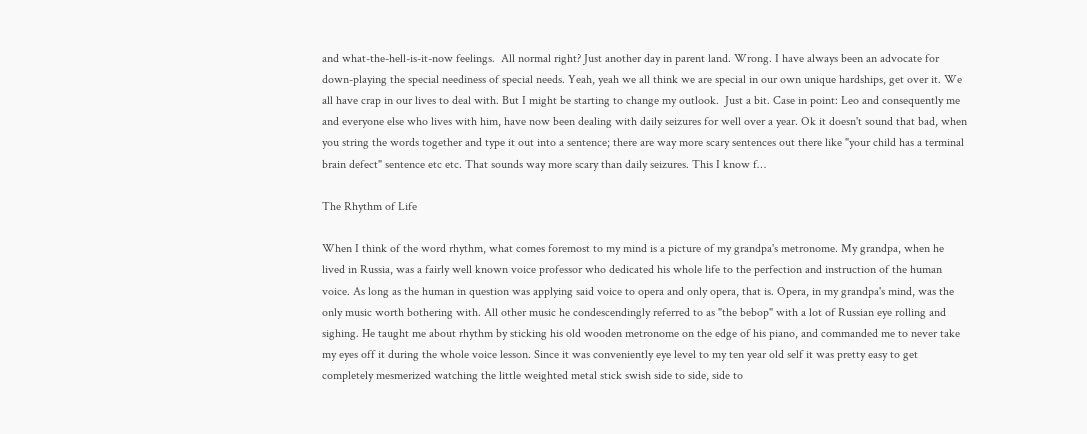and what-the-hell-is-it-now feelings.  All normal right? Just another day in parent land. Wrong. I have always been an advocate for down-playing the special neediness of special needs. Yeah, yeah we all think we are special in our own unique hardships, get over it. We all have crap in our lives to deal with. But I might be starting to change my outlook.  Just a bit. Case in point: Leo and consequently me and everyone else who lives with him, have now been dealing with daily seizures for well over a year. Ok it doesn't sound that bad, when you string the words together and type it out into a sentence; there are way more scary sentences out there like "your child has a terminal brain defect" sentence etc etc. That sounds way more scary than daily seizures. This I know f…

The Rhythm of Life

When I think of the word rhythm, what comes foremost to my mind is a picture of my grandpa's metronome. My grandpa, when he lived in Russia, was a fairly well known voice professor who dedicated his whole life to the perfection and instruction of the human voice. As long as the human in question was applying said voice to opera and only opera, that is. Opera, in my grandpa's mind, was the only music worth bothering with. All other music he condescendingly referred to as "the bebop" with a lot of Russian eye rolling and sighing. He taught me about rhythm by sticking his old wooden metronome on the edge of his piano, and commanded me to never take my eyes off it during the whole voice lesson. Since it was conveniently eye level to my ten year old self it was pretty easy to get completely mesmerized watching the little weighted metal stick swish side to side, side to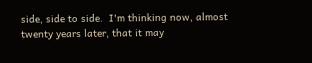side, side to side.  I'm thinking now, almost twenty years later, that it may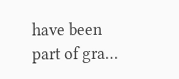have been part of gra…